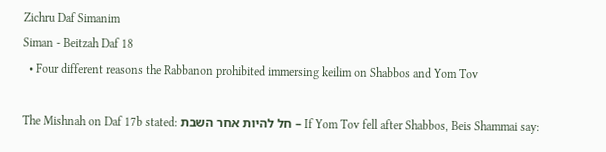Zichru Daf Simanim
Siman - Beitzah Daf 18
  • Four different reasons the Rabbanon prohibited immersing keilim on Shabbos and Yom Tov

The Mishnah on Daf 17b stated: חל להיות אחר השבת – If Yom Tov fell after Shabbos, Beis Shammai say: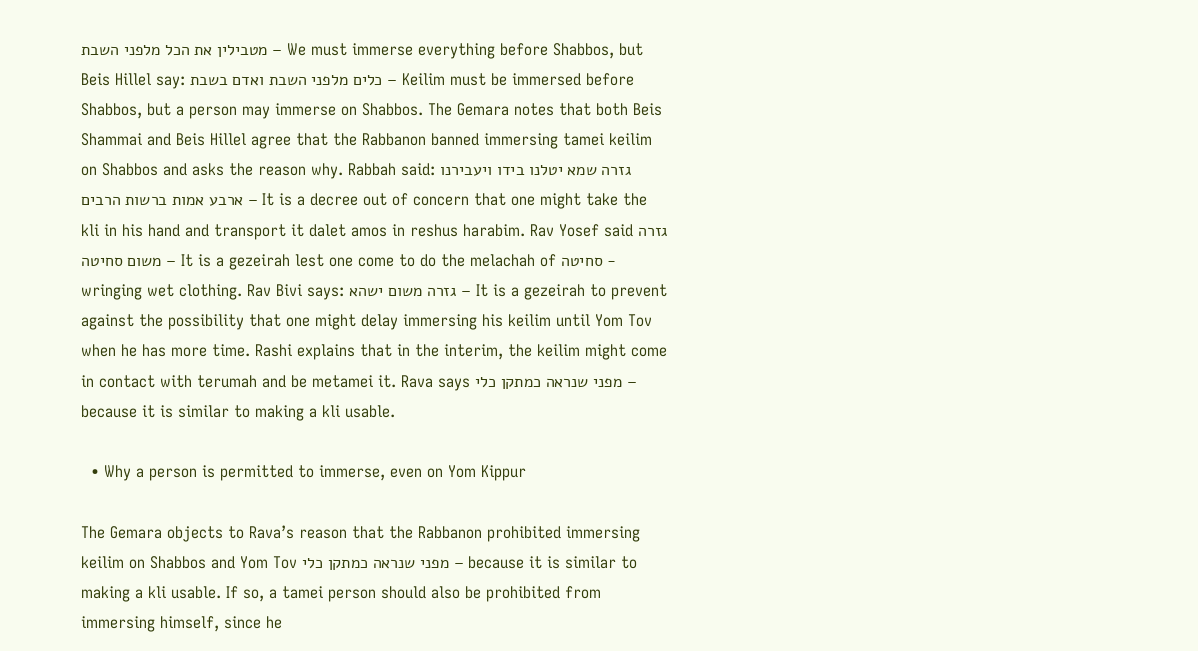מטבילין את הכל מלפני השבת – We must immerse everything before Shabbos, but Beis Hillel say: כלים מלפני השבת ואדם בשבת – Keilim must be immersed before Shabbos, but a person may immerse on Shabbos. The Gemara notes that both Beis Shammai and Beis Hillel agree that the Rabbanon banned immersing tamei keilim on Shabbos and asks the reason why. Rabbah said: גזרה שמא יטלנו בידו ויעבירנו ארבע אמות ברשות הרבים – It is a decree out of concern that one might take the kli in his hand and transport it dalet amos in reshus harabim. Rav Yosef said גזרה משום סחיטה – It is a gezeirah lest one come to do the melachah of סחיטה - wringing wet clothing. Rav Bivi says: גזרה משום ישהא – It is a gezeirah to prevent against the possibility that one might delay immersing his keilim until Yom Tov when he has more time. Rashi explains that in the interim, the keilim might come in contact with terumah and be metamei it. Rava says מפני שנראה כמתקן כלי – because it is similar to making a kli usable.

  • Why a person is permitted to immerse, even on Yom Kippur

The Gemara objects to Rava’s reason that the Rabbanon prohibited immersing keilim on Shabbos and Yom Tov מפני שנראה כמתקן כלי – because it is similar to making a kli usable. If so, a tamei person should also be prohibited from immersing himself, since he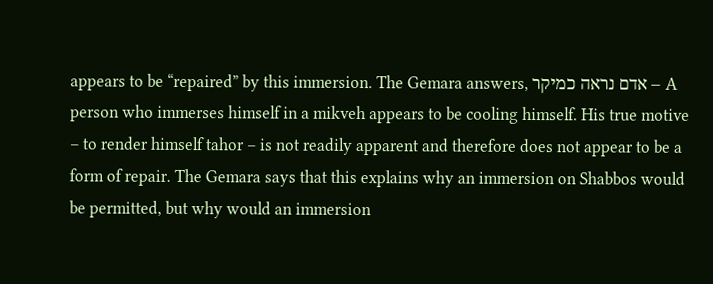appears to be “repaired” by this immersion. The Gemara answers, אדם נראה כמיקר – A person who immerses himself in a mikveh appears to be cooling himself. His true motive – to render himself tahor – is not readily apparent and therefore does not appear to be a form of repair. The Gemara says that this explains why an immersion on Shabbos would be permitted, but why would an immersion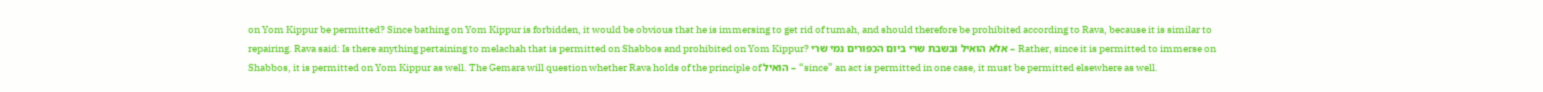on Yom Kippur be permitted? Since bathing on Yom Kippur is forbidden, it would be obvious that he is immersing to get rid of tumah, and should therefore be prohibited according to Rava, because it is similar to repairing. Rava said: Is there anything pertaining to melachah that is permitted on Shabbos and prohibited on Yom Kippur? אלא הואיל ובשבת שרי ביום הכפורים נמי שרי – Rather, since it is permitted to immerse on Shabbos, it is permitted on Yom Kippur as well. The Gemara will question whether Rava holds of the principle of הואיל – “since” an act is permitted in one case, it must be permitted elsewhere as well.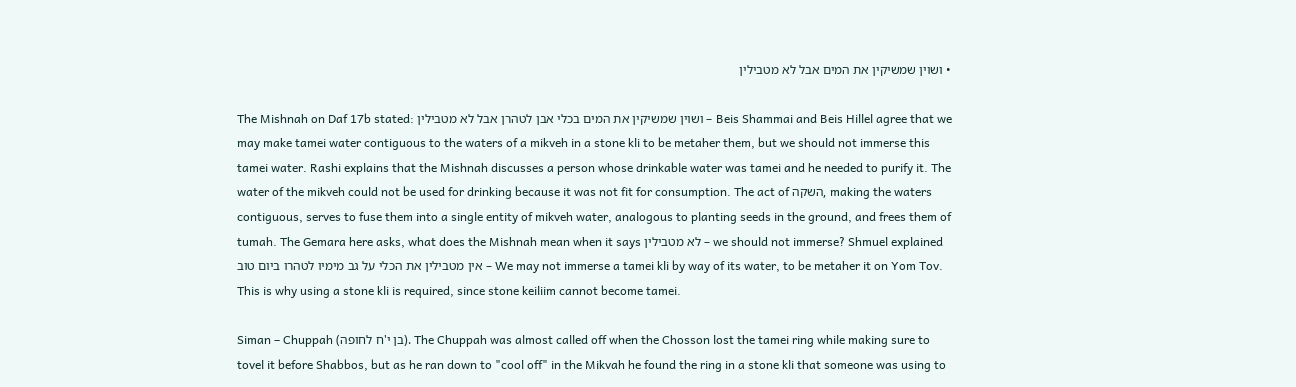• ושוין שמשיקין את המים אבל לא מטבילין

The Mishnah on Daf 17b stated: ושוין שמשיקין את המים בכלי אבן לטהרן אבל לא מטבילין – Beis Shammai and Beis Hillel agree that we may make tamei water contiguous to the waters of a mikveh in a stone kli to be metaher them, but we should not immerse this tamei water. Rashi explains that the Mishnah discusses a person whose drinkable water was tamei and he needed to purify it. The water of the mikveh could not be used for drinking because it was not fit for consumption. The act of השקה, making the waters contiguous, serves to fuse them into a single entity of mikveh water, analogous to planting seeds in the ground, and frees them of tumah. The Gemara here asks, what does the Mishnah mean when it says לא מטבילין – we should not immerse? Shmuel explained אין מטבילין את הכלי על גב מימיו לטהרו ביום טוב – We may not immerse a tamei kli by way of its water, to be metaher it on Yom Tov. This is why using a stone kli is required, since stone keiliim cannot become tamei.

Siman – Chuppah (בן י'ח לחופה). The Chuppah was almost called off when the Chosson lost the tamei ring while making sure to tovel it before Shabbos, but as he ran down to "cool off" in the Mikvah he found the ring in a stone kli that someone was using to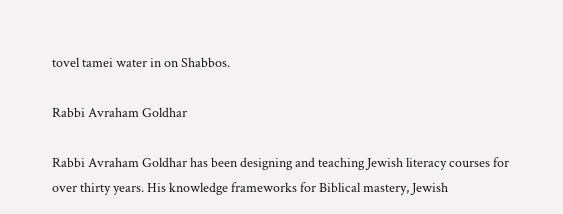tovel tamei water in on Shabbos.

Rabbi Avraham Goldhar

Rabbi Avraham Goldhar has been designing and teaching Jewish literacy courses for over thirty years. His knowledge frameworks for Biblical mastery, Jewish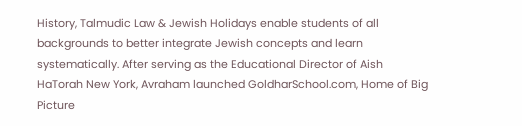History, Talmudic Law & Jewish Holidays enable students of all backgrounds to better integrate Jewish concepts and learn systematically. After serving as the Educational Director of Aish HaTorah New York, Avraham launched GoldharSchool.com, Home of Big Picture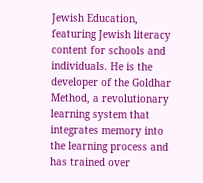Jewish Education, featuring Jewish literacy content for schools and individuals. He is the developer of the Goldhar Method, a revolutionary learning system that integrates memory into the learning process and has trained over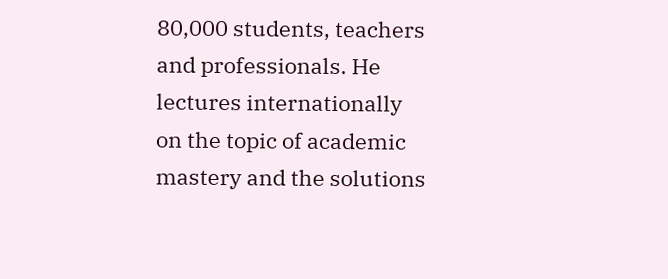80,000 students, teachers and professionals. He lectures internationally on the topic of academic mastery and the solutions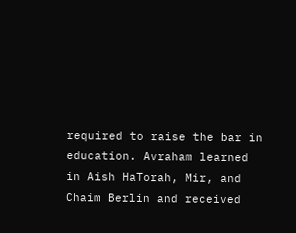required to raise the bar in education. Avraham learned in Aish HaTorah, Mir, and Chaim Berlin and received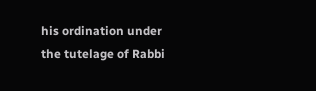his ordination under the tutelage of Rabbi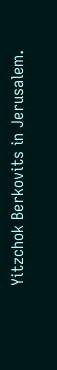Yitzchok Berkovits in Jerusalem.